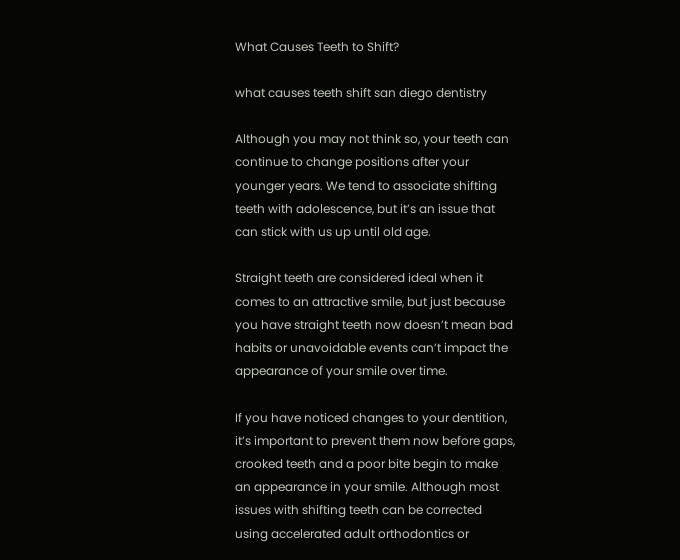What Causes Teeth to Shift?

what causes teeth shift san diego dentistry

Although you may not think so, your teeth can continue to change positions after your younger years. We tend to associate shifting teeth with adolescence, but it’s an issue that can stick with us up until old age.

Straight teeth are considered ideal when it comes to an attractive smile, but just because you have straight teeth now doesn’t mean bad habits or unavoidable events can’t impact the appearance of your smile over time.

If you have noticed changes to your dentition, it’s important to prevent them now before gaps, crooked teeth and a poor bite begin to make an appearance in your smile. Although most issues with shifting teeth can be corrected using accelerated adult orthodontics or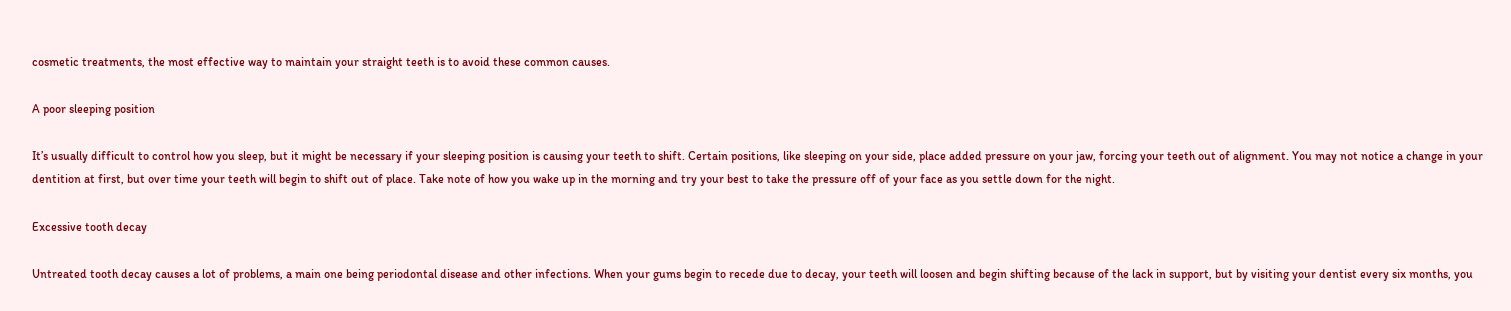cosmetic treatments, the most effective way to maintain your straight teeth is to avoid these common causes.

A poor sleeping position

It’s usually difficult to control how you sleep, but it might be necessary if your sleeping position is causing your teeth to shift. Certain positions, like sleeping on your side, place added pressure on your jaw, forcing your teeth out of alignment. You may not notice a change in your dentition at first, but over time your teeth will begin to shift out of place. Take note of how you wake up in the morning and try your best to take the pressure off of your face as you settle down for the night.

Excessive tooth decay

Untreated tooth decay causes a lot of problems, a main one being periodontal disease and other infections. When your gums begin to recede due to decay, your teeth will loosen and begin shifting because of the lack in support, but by visiting your dentist every six months, you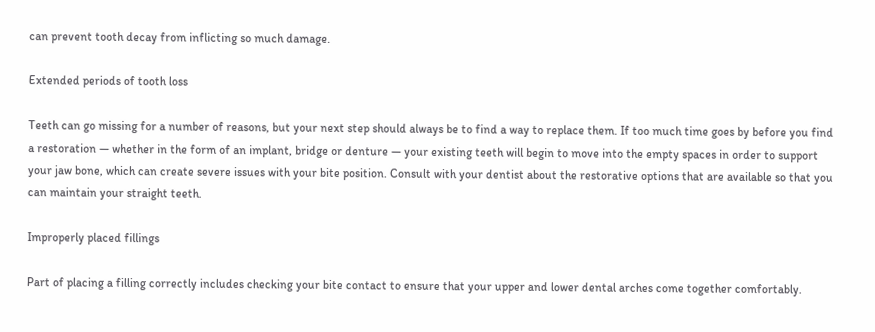can prevent tooth decay from inflicting so much damage.

Extended periods of tooth loss

Teeth can go missing for a number of reasons, but your next step should always be to find a way to replace them. If too much time goes by before you find a restoration — whether in the form of an implant, bridge or denture — your existing teeth will begin to move into the empty spaces in order to support your jaw bone, which can create severe issues with your bite position. Consult with your dentist about the restorative options that are available so that you can maintain your straight teeth.

Improperly placed fillings

Part of placing a filling correctly includes checking your bite contact to ensure that your upper and lower dental arches come together comfortably.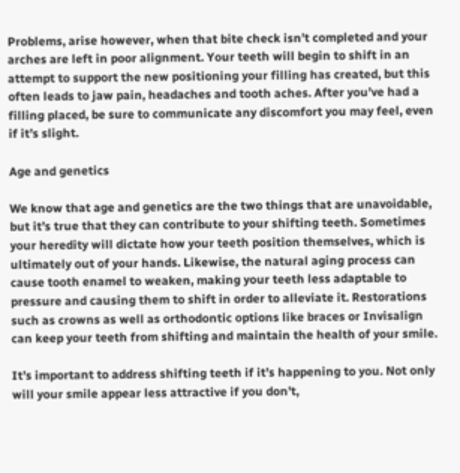Problems, arise however, when that bite check isn’t completed and your arches are left in poor alignment. Your teeth will begin to shift in an attempt to support the new positioning your filling has created, but this often leads to jaw pain, headaches and tooth aches. After you’ve had a filling placed, be sure to communicate any discomfort you may feel, even if it’s slight.

Age and genetics

We know that age and genetics are the two things that are unavoidable, but it’s true that they can contribute to your shifting teeth. Sometimes your heredity will dictate how your teeth position themselves, which is ultimately out of your hands. Likewise, the natural aging process can cause tooth enamel to weaken, making your teeth less adaptable to pressure and causing them to shift in order to alleviate it. Restorations such as crowns as well as orthodontic options like braces or Invisalign can keep your teeth from shifting and maintain the health of your smile.

It’s important to address shifting teeth if it’s happening to you. Not only will your smile appear less attractive if you don’t,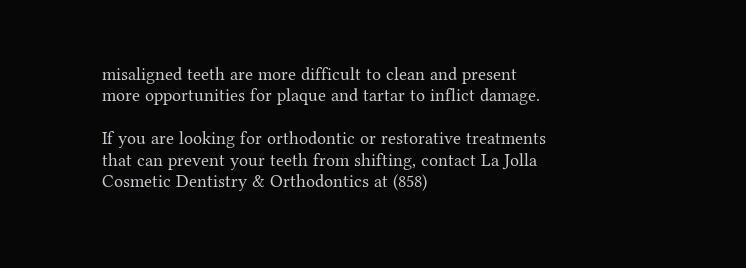misaligned teeth are more difficult to clean and present more opportunities for plaque and tartar to inflict damage.

If you are looking for orthodontic or restorative treatments that can prevent your teeth from shifting, contact La Jolla Cosmetic Dentistry & Orthodontics at (858)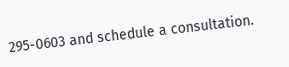295-0603 and schedule a consultation.